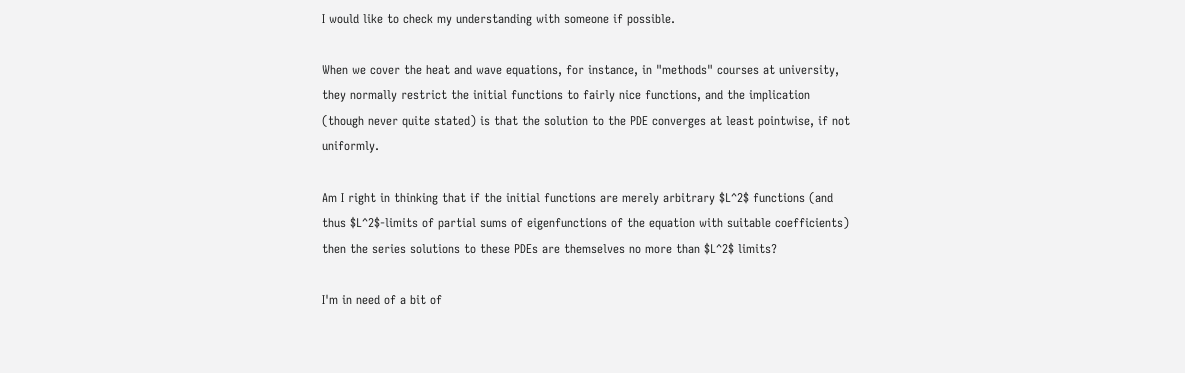I would like to check my understanding with someone if possible.

When we cover the heat and wave equations, for instance, in "methods" courses at university, they normally restrict the initial functions to fairly nice functions, and the implication (though never quite stated) is that the solution to the PDE converges at least pointwise, if not uniformly.

Am I right in thinking that if the initial functions are merely arbitrary $L^2$ functions (and thus $L^2$-limits of partial sums of eigenfunctions of the equation with suitable coefficients) then the series solutions to these PDEs are themselves no more than $L^2$ limits?

I'm in need of a bit of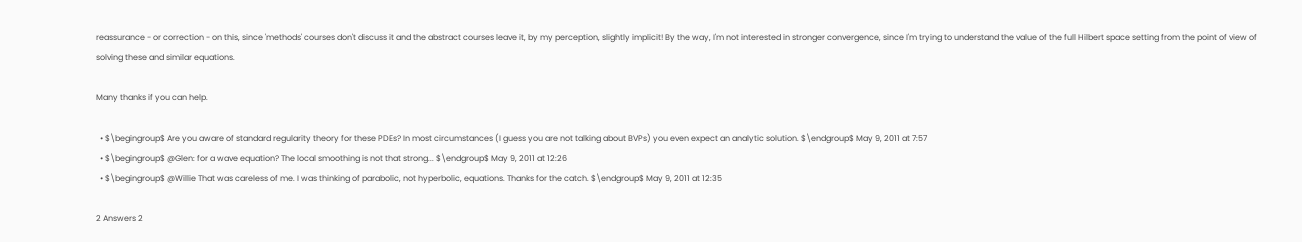reassurance - or correction - on this, since 'methods' courses don't discuss it and the abstract courses leave it, by my perception, slightly implicit! By the way, I'm not interested in stronger convergence, since I'm trying to understand the value of the full Hilbert space setting from the point of view of solving these and similar equations.

Many thanks if you can help.

  • $\begingroup$ Are you aware of standard regularity theory for these PDEs? In most circumstances (I guess you are not talking about BVPs) you even expect an analytic solution. $\endgroup$ May 9, 2011 at 7:57
  • $\begingroup$ @Glen: for a wave equation? The local smoothing is not that strong... $\endgroup$ May 9, 2011 at 12:26
  • $\begingroup$ @Willie That was careless of me. I was thinking of parabolic, not hyperbolic, equations. Thanks for the catch. $\endgroup$ May 9, 2011 at 12:35

2 Answers 2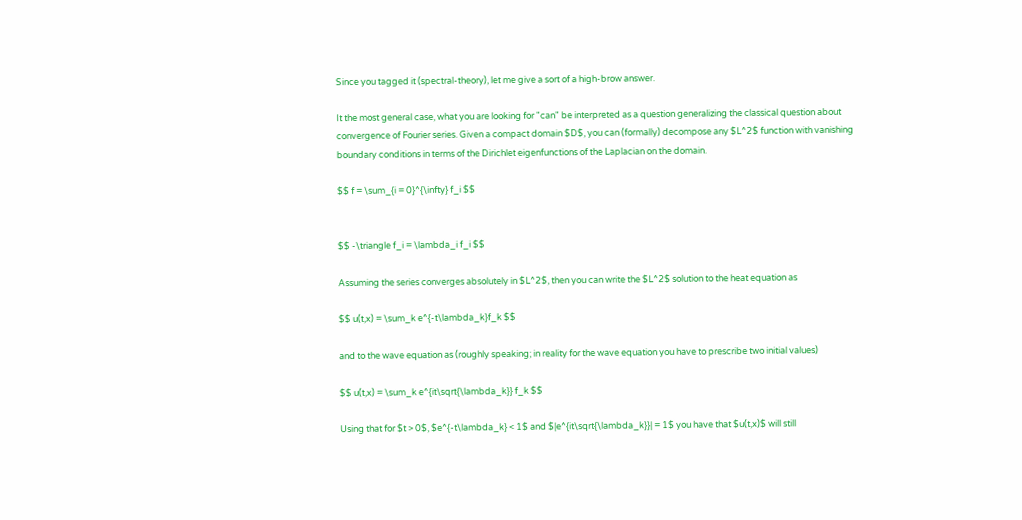Since you tagged it (spectral-theory), let me give a sort of a high-brow answer.

It the most general case, what you are looking for "can" be interpreted as a question generalizing the classical question about convergence of Fourier series. Given a compact domain $D$, you can (formally) decompose any $L^2$ function with vanishing boundary conditions in terms of the Dirichlet eigenfunctions of the Laplacian on the domain.

$$ f = \sum_{i = 0}^{\infty} f_i $$


$$ -\triangle f_i = \lambda_i f_i $$

Assuming the series converges absolutely in $L^2$, then you can write the $L^2$ solution to the heat equation as

$$ u(t,x) = \sum_k e^{-t\lambda_k}f_k $$

and to the wave equation as (roughly speaking; in reality for the wave equation you have to prescribe two initial values)

$$ u(t,x) = \sum_k e^{it\sqrt{\lambda_k}} f_k $$

Using that for $t > 0$, $e^{-t\lambda_k} < 1$ and $|e^{it\sqrt{\lambda_k}}| = 1$ you have that $u(t,x)$ will still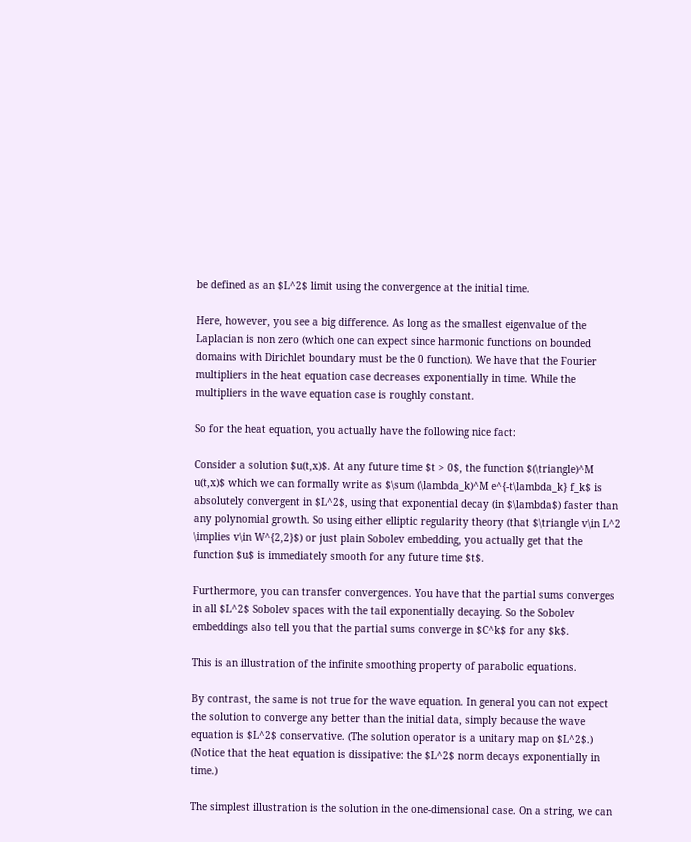be defined as an $L^2$ limit using the convergence at the initial time.

Here, however, you see a big difference. As long as the smallest eigenvalue of the Laplacian is non zero (which one can expect since harmonic functions on bounded domains with Dirichlet boundary must be the 0 function). We have that the Fourier multipliers in the heat equation case decreases exponentially in time. While the multipliers in the wave equation case is roughly constant.

So for the heat equation, you actually have the following nice fact:

Consider a solution $u(t,x)$. At any future time $t > 0$, the function $(\triangle)^M u(t,x)$ which we can formally write as $\sum (\lambda_k)^M e^{-t\lambda_k} f_k$ is absolutely convergent in $L^2$, using that exponential decay (in $\lambda$) faster than any polynomial growth. So using either elliptic regularity theory (that $\triangle v\in L^2 \implies v\in W^{2,2}$) or just plain Sobolev embedding, you actually get that the function $u$ is immediately smooth for any future time $t$.

Furthermore, you can transfer convergences. You have that the partial sums converges in all $L^2$ Sobolev spaces with the tail exponentially decaying. So the Sobolev embeddings also tell you that the partial sums converge in $C^k$ for any $k$.

This is an illustration of the infinite smoothing property of parabolic equations.

By contrast, the same is not true for the wave equation. In general you can not expect the solution to converge any better than the initial data, simply because the wave equation is $L^2$ conservative. (The solution operator is a unitary map on $L^2$.) (Notice that the heat equation is dissipative: the $L^2$ norm decays exponentially in time.)

The simplest illustration is the solution in the one-dimensional case. On a string, we can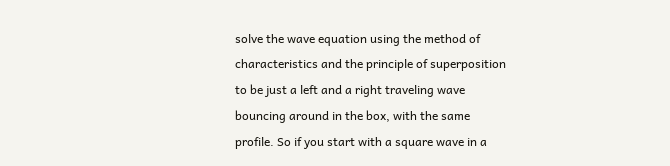solve the wave equation using the method of characteristics and the principle of superposition to be just a left and a right traveling wave bouncing around in the box, with the same profile. So if you start with a square wave in a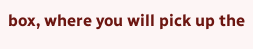box, where you will pick up the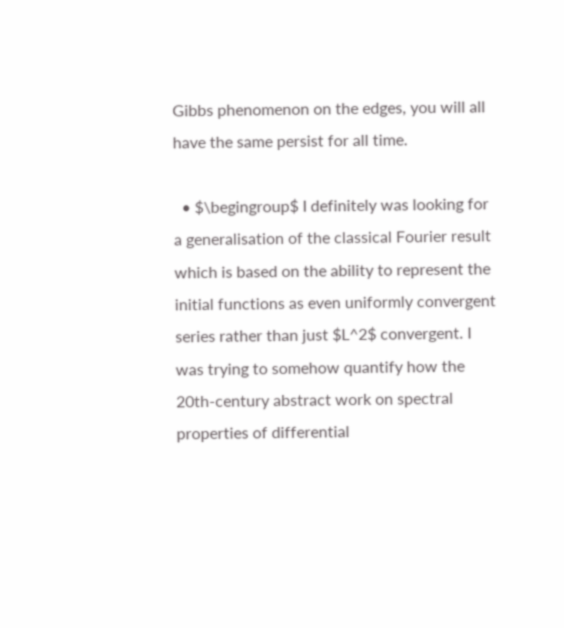Gibbs phenomenon on the edges, you will all have the same persist for all time.

  • $\begingroup$ I definitely was looking for a generalisation of the classical Fourier result which is based on the ability to represent the initial functions as even uniformly convergent series rather than just $L^2$ convergent. I was trying to somehow quantify how the 20th-century abstract work on spectral properties of differential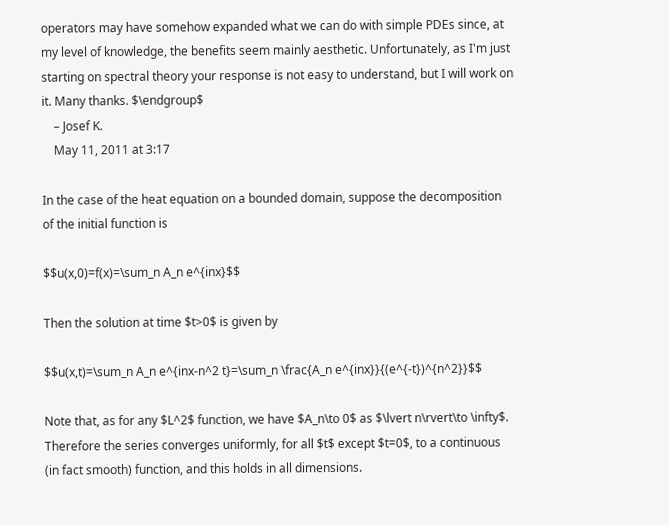operators may have somehow expanded what we can do with simple PDEs since, at my level of knowledge, the benefits seem mainly aesthetic. Unfortunately, as I'm just starting on spectral theory your response is not easy to understand, but I will work on it. Many thanks. $\endgroup$
    – Josef K.
    May 11, 2011 at 3:17

In the case of the heat equation on a bounded domain, suppose the decomposition of the initial function is

$$u(x,0)=f(x)=\sum_n A_n e^{inx}$$

Then the solution at time $t>0$ is given by

$$u(x,t)=\sum_n A_n e^{inx-n^2 t}=\sum_n \frac{A_n e^{inx}}{(e^{-t})^{n^2}}$$

Note that, as for any $L^2$ function, we have $A_n\to 0$ as $\lvert n\rvert\to \infty$. Therefore the series converges uniformly, for all $t$ except $t=0$, to a continuous (in fact smooth) function, and this holds in all dimensions.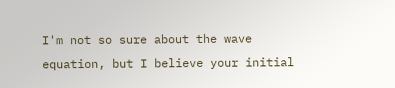I'm not so sure about the wave equation, but I believe your initial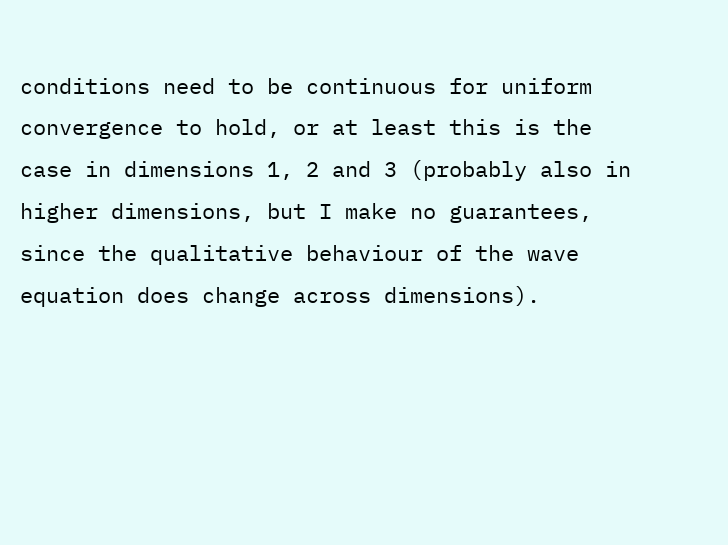conditions need to be continuous for uniform convergence to hold, or at least this is the case in dimensions 1, 2 and 3 (probably also in higher dimensions, but I make no guarantees, since the qualitative behaviour of the wave equation does change across dimensions).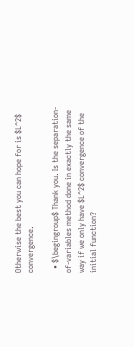Otherwise the best you can hope for is $L^2$ convergence.

  • $\begingroup$ Thank you. Is the separation-of-variables method done in exactly the same way if we only have $L^2$ convergence of the initial function?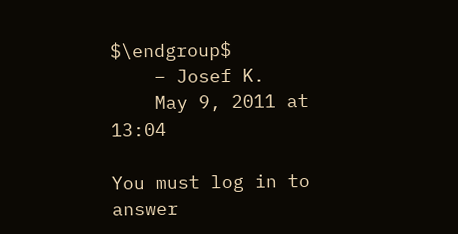$\endgroup$
    – Josef K.
    May 9, 2011 at 13:04

You must log in to answer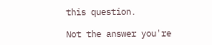this question.

Not the answer you're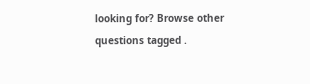looking for? Browse other questions tagged .